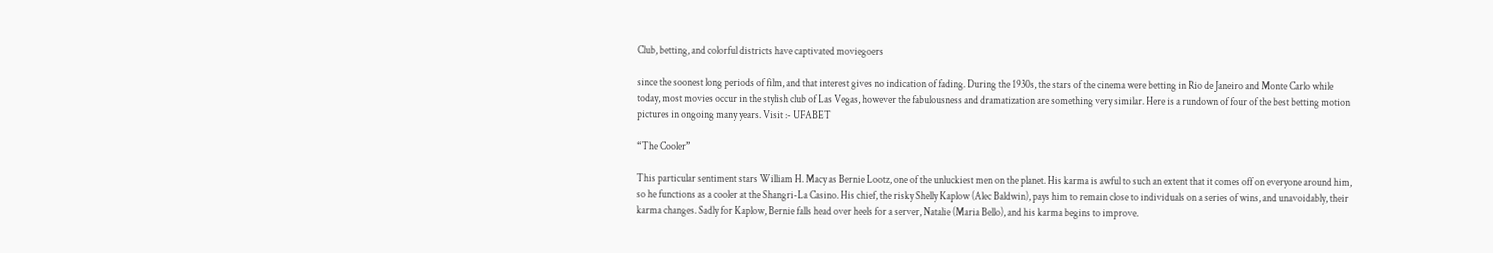Club, betting, and colorful districts have captivated moviegoers

since the soonest long periods of film, and that interest gives no indication of fading. During the 1930s, the stars of the cinema were betting in Rio de Janeiro and Monte Carlo while today, most movies occur in the stylish club of Las Vegas, however the fabulousness and dramatization are something very similar. Here is a rundown of four of the best betting motion pictures in ongoing many years. Visit :- UFABET

“The Cooler”

This particular sentiment stars William H. Macy as Bernie Lootz, one of the unluckiest men on the planet. His karma is awful to such an extent that it comes off on everyone around him, so he functions as a cooler at the Shangri-La Casino. His chief, the risky Shelly Kaplow (Alec Baldwin), pays him to remain close to individuals on a series of wins, and unavoidably, their karma changes. Sadly for Kaplow, Bernie falls head over heels for a server, Natalie (Maria Bello), and his karma begins to improve.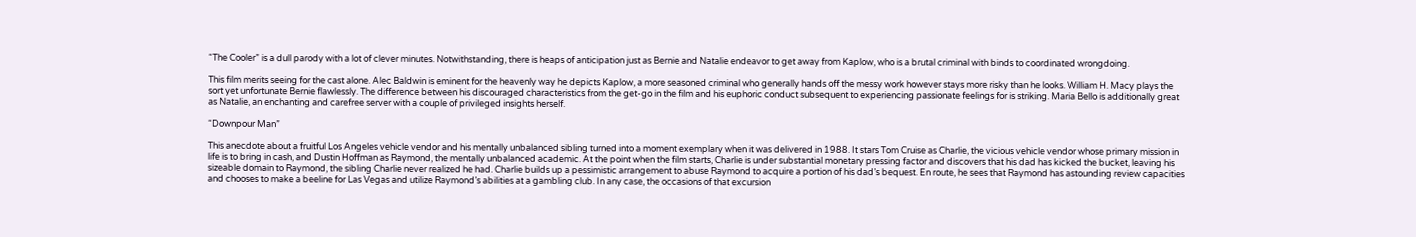“The Cooler” is a dull parody with a lot of clever minutes. Notwithstanding, there is heaps of anticipation just as Bernie and Natalie endeavor to get away from Kaplow, who is a brutal criminal with binds to coordinated wrongdoing.

This film merits seeing for the cast alone. Alec Baldwin is eminent for the heavenly way he depicts Kaplow, a more seasoned criminal who generally hands off the messy work however stays more risky than he looks. William H. Macy plays the sort yet unfortunate Bernie flawlessly. The difference between his discouraged characteristics from the get-go in the film and his euphoric conduct subsequent to experiencing passionate feelings for is striking. Maria Bello is additionally great as Natalie, an enchanting and carefree server with a couple of privileged insights herself.

“Downpour Man”

This anecdote about a fruitful Los Angeles vehicle vendor and his mentally unbalanced sibling turned into a moment exemplary when it was delivered in 1988. It stars Tom Cruise as Charlie, the vicious vehicle vendor whose primary mission in life is to bring in cash, and Dustin Hoffman as Raymond, the mentally unbalanced academic. At the point when the film starts, Charlie is under substantial monetary pressing factor and discovers that his dad has kicked the bucket, leaving his sizeable domain to Raymond, the sibling Charlie never realized he had. Charlie builds up a pessimistic arrangement to abuse Raymond to acquire a portion of his dad’s bequest. En route, he sees that Raymond has astounding review capacities and chooses to make a beeline for Las Vegas and utilize Raymond’s abilities at a gambling club. In any case, the occasions of that excursion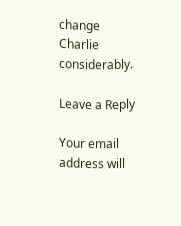change Charlie considerably.

Leave a Reply

Your email address will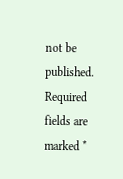not be published. Required fields are marked *